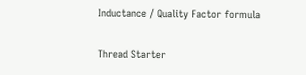Inductance / Quality Factor formula

Thread Starter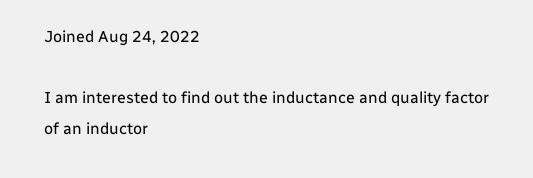Joined Aug 24, 2022

I am interested to find out the inductance and quality factor of an inductor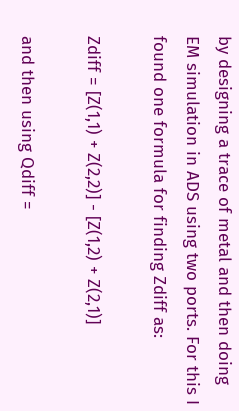by designing a trace of metal and then doing EM simulation in ADS using two ports. For this I found one formula for finding Zdiff as:

Zdiff = [Z(1,1) + Z(2,2)] - [Z(1,2) + Z(2,1)]

and then using Qdiff =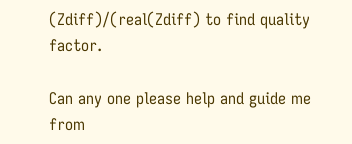(Zdiff)/(real(Zdiff) to find quality factor.

Can any one please help and guide me from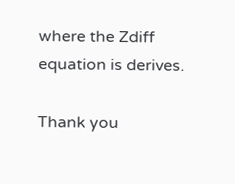where the Zdiff equation is derives.

Thank you